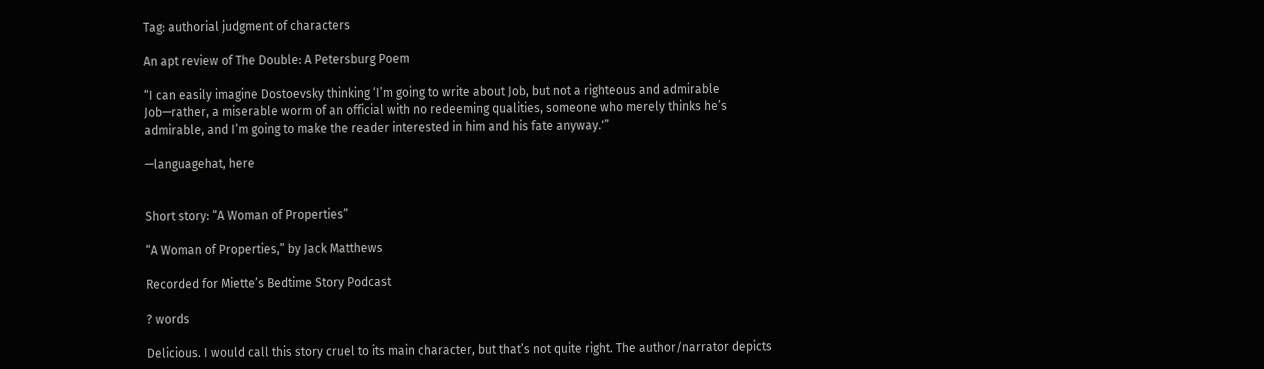Tag: authorial judgment of characters

An apt review of The Double: A Petersburg Poem

“I can easily imagine Dostoevsky thinking ‘I’m going to write about Job, but not a righteous and admirable Job—rather, a miserable worm of an official with no redeeming qualities, someone who merely thinks he’s admirable, and I’m going to make the reader interested in him and his fate anyway.'”

—languagehat, here


Short story: “A Woman of Properties”

“A Woman of Properties,” by Jack Matthews

Recorded for Miette’s Bedtime Story Podcast

? words

Delicious. I would call this story cruel to its main character, but that’s not quite right. The author/narrator depicts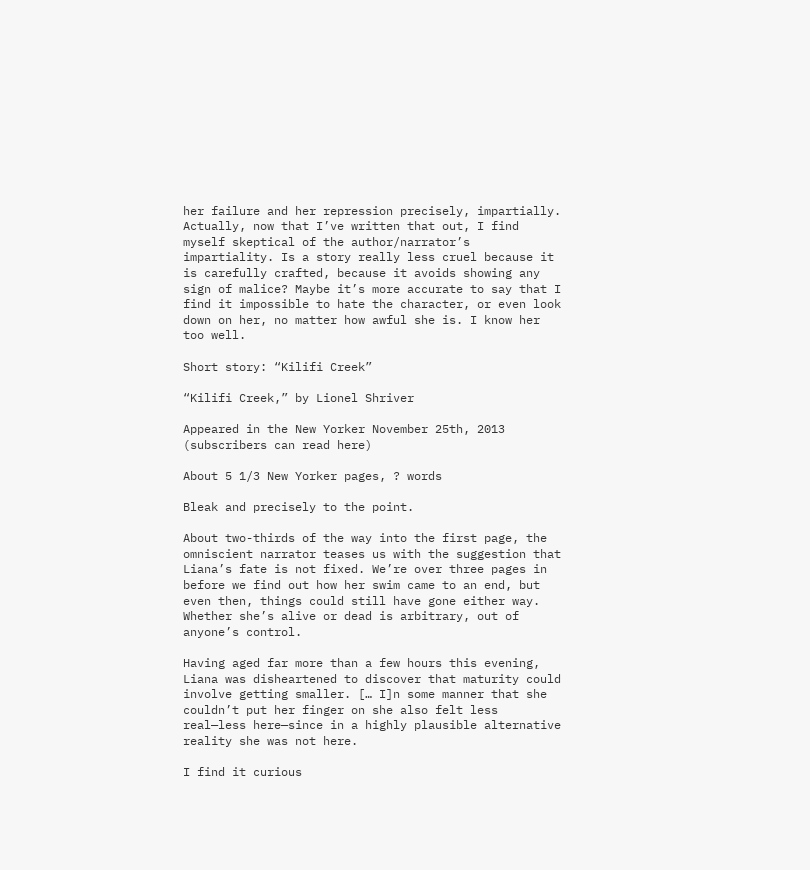her failure and her repression precisely, impartially. Actually, now that I’ve written that out, I find myself skeptical of the author/narrator’s impartiality. Is a story really less cruel because it is carefully crafted, because it avoids showing any sign of malice? Maybe it’s more accurate to say that I find it impossible to hate the character, or even look down on her, no matter how awful she is. I know her too well.

Short story: “Kilifi Creek”

“Kilifi Creek,” by Lionel Shriver

Appeared in the New Yorker November 25th, 2013 (subscribers can read here)

About 5 1/3 New Yorker pages, ? words

Bleak and precisely to the point.

About two-thirds of the way into the first page, the omniscient narrator teases us with the suggestion that Liana’s fate is not fixed. We’re over three pages in before we find out how her swim came to an end, but even then, things could still have gone either way. Whether she’s alive or dead is arbitrary, out of anyone’s control.

Having aged far more than a few hours this evening, Liana was disheartened to discover that maturity could involve getting smaller. [… I]n some manner that she couldn’t put her finger on she also felt less real—less here—since in a highly plausible alternative reality she was not here.

I find it curious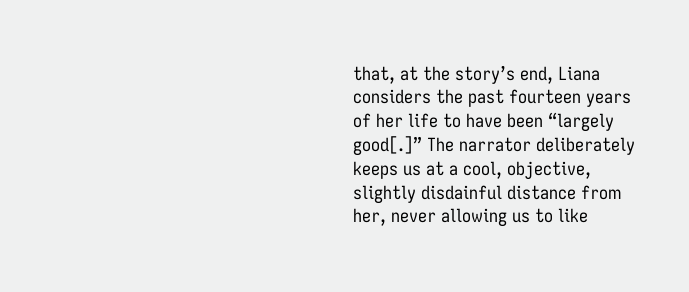that, at the story’s end, Liana considers the past fourteen years of her life to have been “largely good[.]” The narrator deliberately keeps us at a cool, objective, slightly disdainful distance from her, never allowing us to like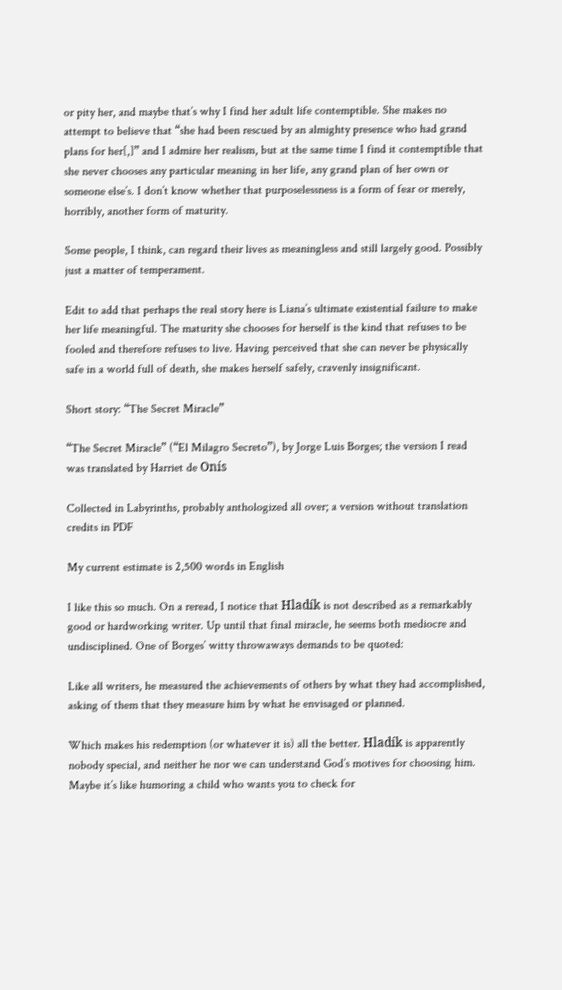or pity her, and maybe that’s why I find her adult life contemptible. She makes no attempt to believe that “she had been rescued by an almighty presence who had grand plans for her[,]” and I admire her realism, but at the same time I find it contemptible that she never chooses any particular meaning in her life, any grand plan of her own or someone else’s. I don’t know whether that purposelessness is a form of fear or merely, horribly, another form of maturity.

Some people, I think, can regard their lives as meaningless and still largely good. Possibly just a matter of temperament.

Edit to add that perhaps the real story here is Liana’s ultimate existential failure to make her life meaningful. The maturity she chooses for herself is the kind that refuses to be fooled and therefore refuses to live. Having perceived that she can never be physically safe in a world full of death, she makes herself safely, cravenly insignificant.

Short story: “The Secret Miracle”

“The Secret Miracle” (“El Milagro Secreto”), by Jorge Luis Borges; the version I read was translated by Harriet de Onís

Collected in Labyrinths, probably anthologized all over; a version without translation credits in PDF

My current estimate is 2,500 words in English

I like this so much. On a reread, I notice that Hladík is not described as a remarkably good or hardworking writer. Up until that final miracle, he seems both mediocre and undisciplined. One of Borges’ witty throwaways demands to be quoted:

Like all writers, he measured the achievements of others by what they had accomplished, asking of them that they measure him by what he envisaged or planned.

Which makes his redemption (or whatever it is) all the better. Hladík is apparently nobody special, and neither he nor we can understand God’s motives for choosing him. Maybe it’s like humoring a child who wants you to check for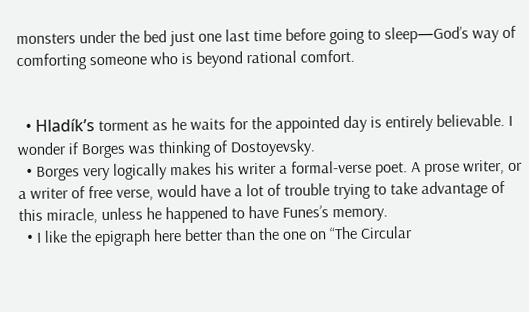monsters under the bed just one last time before going to sleep—God’s way of comforting someone who is beyond rational comfort.


  • Hladík’s torment as he waits for the appointed day is entirely believable. I wonder if Borges was thinking of Dostoyevsky.
  • Borges very logically makes his writer a formal-verse poet. A prose writer, or a writer of free verse, would have a lot of trouble trying to take advantage of this miracle, unless he happened to have Funes’s memory.
  • I like the epigraph here better than the one on “The Circular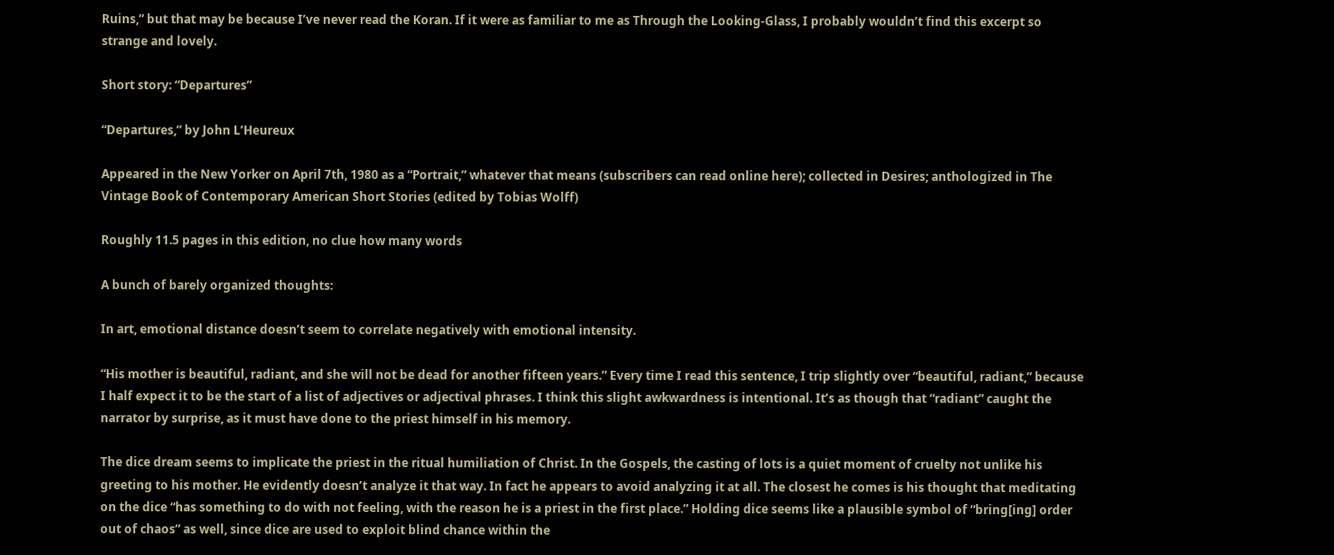Ruins,” but that may be because I’ve never read the Koran. If it were as familiar to me as Through the Looking-Glass, I probably wouldn’t find this excerpt so strange and lovely.

Short story: “Departures”

“Departures,” by John L’Heureux

Appeared in the New Yorker on April 7th, 1980 as a “Portrait,” whatever that means (subscribers can read online here); collected in Desires; anthologized in The Vintage Book of Contemporary American Short Stories (edited by Tobias Wolff)

Roughly 11.5 pages in this edition, no clue how many words

A bunch of barely organized thoughts:

In art, emotional distance doesn’t seem to correlate negatively with emotional intensity.

“His mother is beautiful, radiant, and she will not be dead for another fifteen years.” Every time I read this sentence, I trip slightly over “beautiful, radiant,” because I half expect it to be the start of a list of adjectives or adjectival phrases. I think this slight awkwardness is intentional. It’s as though that “radiant” caught the narrator by surprise, as it must have done to the priest himself in his memory.

The dice dream seems to implicate the priest in the ritual humiliation of Christ. In the Gospels, the casting of lots is a quiet moment of cruelty not unlike his greeting to his mother. He evidently doesn’t analyze it that way. In fact he appears to avoid analyzing it at all. The closest he comes is his thought that meditating on the dice “has something to do with not feeling, with the reason he is a priest in the first place.” Holding dice seems like a plausible symbol of “bring[ing] order out of chaos” as well, since dice are used to exploit blind chance within the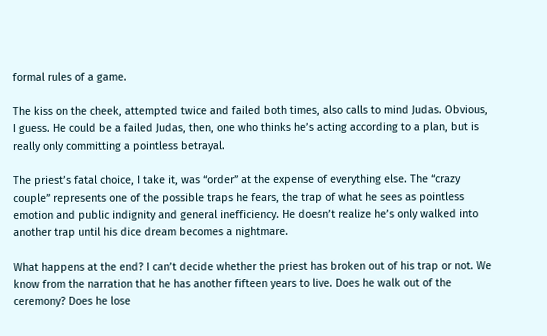formal rules of a game.

The kiss on the cheek, attempted twice and failed both times, also calls to mind Judas. Obvious, I guess. He could be a failed Judas, then, one who thinks he’s acting according to a plan, but is really only committing a pointless betrayal.

The priest’s fatal choice, I take it, was “order” at the expense of everything else. The “crazy couple” represents one of the possible traps he fears, the trap of what he sees as pointless emotion and public indignity and general inefficiency. He doesn’t realize he’s only walked into another trap until his dice dream becomes a nightmare.

What happens at the end? I can’t decide whether the priest has broken out of his trap or not. We know from the narration that he has another fifteen years to live. Does he walk out of the ceremony? Does he lose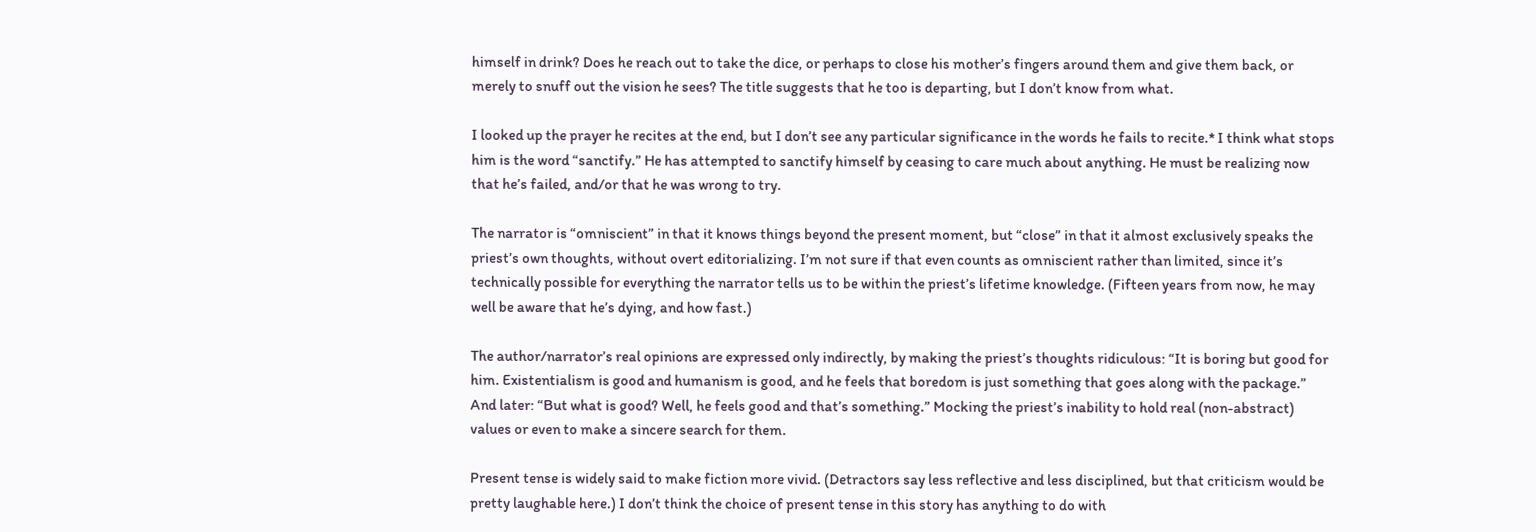himself in drink? Does he reach out to take the dice, or perhaps to close his mother’s fingers around them and give them back, or merely to snuff out the vision he sees? The title suggests that he too is departing, but I don’t know from what.

I looked up the prayer he recites at the end, but I don’t see any particular significance in the words he fails to recite.* I think what stops him is the word “sanctify.” He has attempted to sanctify himself by ceasing to care much about anything. He must be realizing now that he’s failed, and/or that he was wrong to try.

The narrator is “omniscient” in that it knows things beyond the present moment, but “close” in that it almost exclusively speaks the priest’s own thoughts, without overt editorializing. I’m not sure if that even counts as omniscient rather than limited, since it’s technically possible for everything the narrator tells us to be within the priest’s lifetime knowledge. (Fifteen years from now, he may well be aware that he’s dying, and how fast.)

The author/narrator’s real opinions are expressed only indirectly, by making the priest’s thoughts ridiculous: “It is boring but good for him. Existentialism is good and humanism is good, and he feels that boredom is just something that goes along with the package.” And later: “But what is good? Well, he feels good and that’s something.” Mocking the priest’s inability to hold real (non-abstract) values or even to make a sincere search for them.

Present tense is widely said to make fiction more vivid. (Detractors say less reflective and less disciplined, but that criticism would be pretty laughable here.) I don’t think the choice of present tense in this story has anything to do with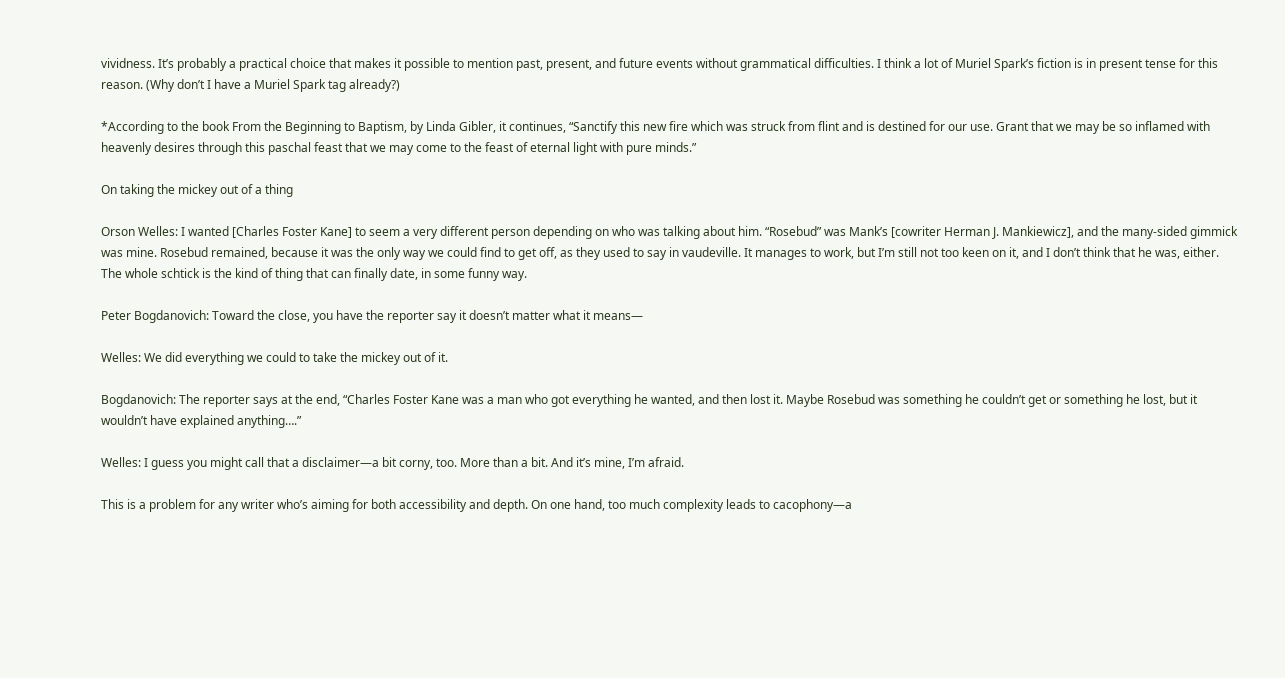vividness. It’s probably a practical choice that makes it possible to mention past, present, and future events without grammatical difficulties. I think a lot of Muriel Spark’s fiction is in present tense for this reason. (Why don’t I have a Muriel Spark tag already?)

*According to the book From the Beginning to Baptism, by Linda Gibler, it continues, “Sanctify this new fire which was struck from flint and is destined for our use. Grant that we may be so inflamed with heavenly desires through this paschal feast that we may come to the feast of eternal light with pure minds.”

On taking the mickey out of a thing

Orson Welles: I wanted [Charles Foster Kane] to seem a very different person depending on who was talking about him. “Rosebud” was Mank’s [cowriter Herman J. Mankiewicz], and the many-sided gimmick was mine. Rosebud remained, because it was the only way we could find to get off, as they used to say in vaudeville. It manages to work, but I’m still not too keen on it, and I don’t think that he was, either. The whole schtick is the kind of thing that can finally date, in some funny way.

Peter Bogdanovich: Toward the close, you have the reporter say it doesn’t matter what it means—

Welles: We did everything we could to take the mickey out of it.

Bogdanovich: The reporter says at the end, “Charles Foster Kane was a man who got everything he wanted, and then lost it. Maybe Rosebud was something he couldn’t get or something he lost, but it wouldn’t have explained anything….”

Welles: I guess you might call that a disclaimer—a bit corny, too. More than a bit. And it’s mine, I’m afraid.

This is a problem for any writer who’s aiming for both accessibility and depth. On one hand, too much complexity leads to cacophony—a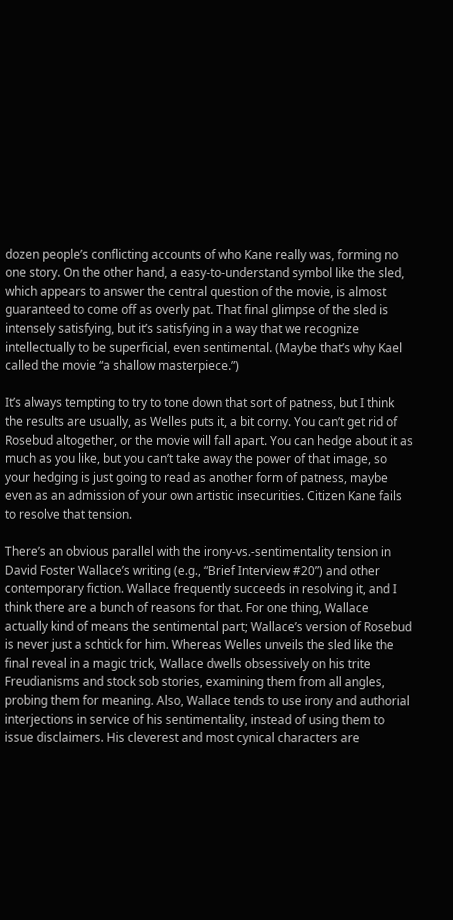dozen people’s conflicting accounts of who Kane really was, forming no one story. On the other hand, a easy-to-understand symbol like the sled, which appears to answer the central question of the movie, is almost guaranteed to come off as overly pat. That final glimpse of the sled is intensely satisfying, but it’s satisfying in a way that we recognize intellectually to be superficial, even sentimental. (Maybe that’s why Kael called the movie “a shallow masterpiece.”)

It’s always tempting to try to tone down that sort of patness, but I think the results are usually, as Welles puts it, a bit corny. You can’t get rid of Rosebud altogether, or the movie will fall apart. You can hedge about it as much as you like, but you can’t take away the power of that image, so your hedging is just going to read as another form of patness, maybe even as an admission of your own artistic insecurities. Citizen Kane fails to resolve that tension.

There’s an obvious parallel with the irony-vs.-sentimentality tension in David Foster Wallace’s writing (e.g., “Brief Interview #20”) and other contemporary fiction. Wallace frequently succeeds in resolving it, and I think there are a bunch of reasons for that. For one thing, Wallace actually kind of means the sentimental part; Wallace’s version of Rosebud is never just a schtick for him. Whereas Welles unveils the sled like the final reveal in a magic trick, Wallace dwells obsessively on his trite Freudianisms and stock sob stories, examining them from all angles, probing them for meaning. Also, Wallace tends to use irony and authorial interjections in service of his sentimentality, instead of using them to issue disclaimers. His cleverest and most cynical characters are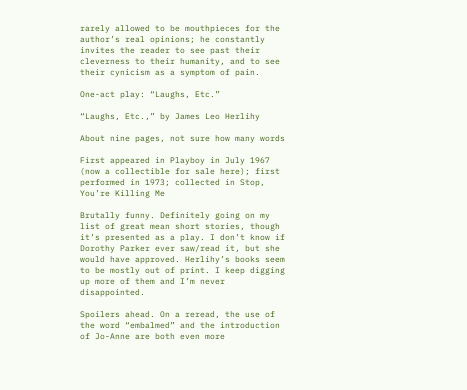rarely allowed to be mouthpieces for the author’s real opinions; he constantly invites the reader to see past their cleverness to their humanity, and to see their cynicism as a symptom of pain.

One-act play: “Laughs, Etc.”

“Laughs, Etc.,” by James Leo Herlihy

About nine pages, not sure how many words

First appeared in Playboy in July 1967 (now a collectible for sale here); first performed in 1973; collected in Stop, You’re Killing Me

Brutally funny. Definitely going on my list of great mean short stories, though it’s presented as a play. I don’t know if Dorothy Parker ever saw/read it, but she would have approved. Herlihy’s books seem to be mostly out of print. I keep digging up more of them and I’m never disappointed.

Spoilers ahead. On a reread, the use of the word “embalmed” and the introduction of Jo-Anne are both even more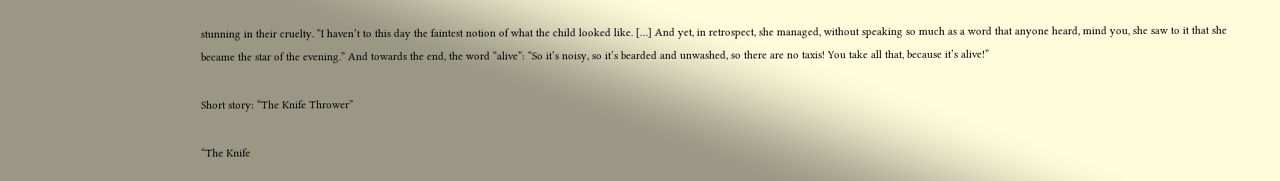stunning in their cruelty. “I haven’t to this day the faintest notion of what the child looked like. […] And yet, in retrospect, she managed, without speaking so much as a word that anyone heard, mind you, she saw to it that she became the star of the evening.” And towards the end, the word “alive”: “So it’s noisy, so it’s bearded and unwashed, so there are no taxis! You take all that, because it’s alive!”

Short story: “The Knife Thrower”

“The Knife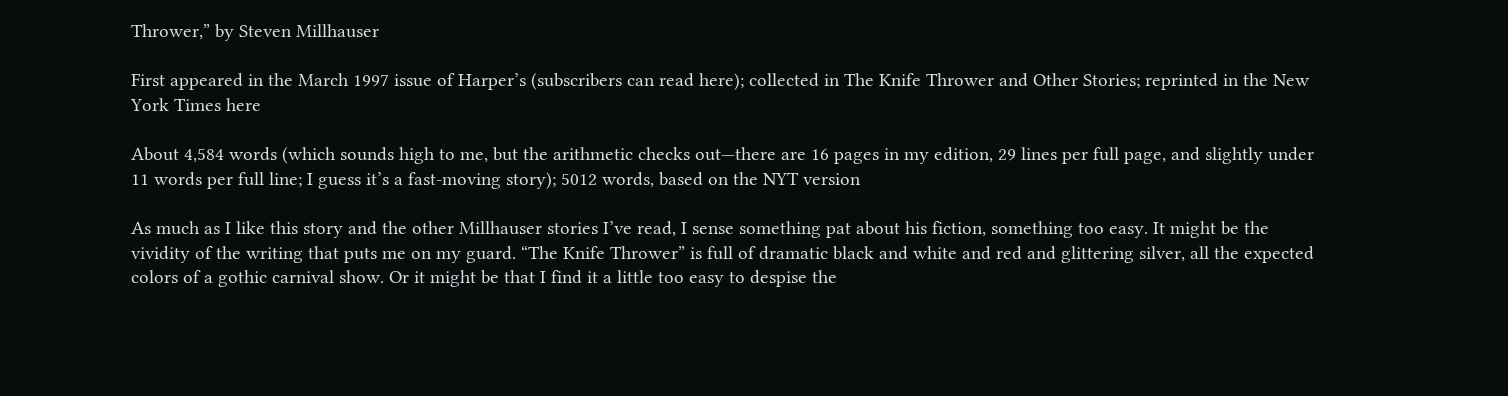Thrower,” by Steven Millhauser

First appeared in the March 1997 issue of Harper’s (subscribers can read here); collected in The Knife Thrower and Other Stories; reprinted in the New York Times here

About 4,584 words (which sounds high to me, but the arithmetic checks out—there are 16 pages in my edition, 29 lines per full page, and slightly under 11 words per full line; I guess it’s a fast-moving story); 5012 words, based on the NYT version

As much as I like this story and the other Millhauser stories I’ve read, I sense something pat about his fiction, something too easy. It might be the vividity of the writing that puts me on my guard. “The Knife Thrower” is full of dramatic black and white and red and glittering silver, all the expected colors of a gothic carnival show. Or it might be that I find it a little too easy to despise the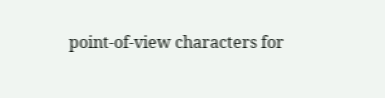point-of-view characters for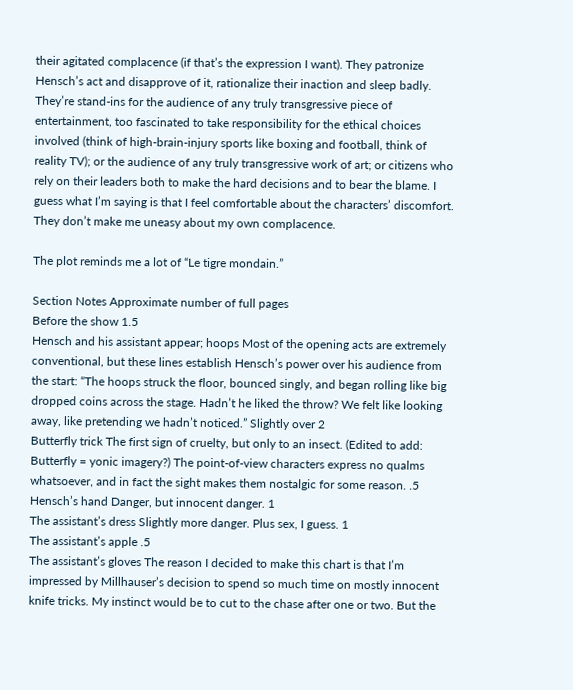their agitated complacence (if that’s the expression I want). They patronize Hensch’s act and disapprove of it, rationalize their inaction and sleep badly. They’re stand-ins for the audience of any truly transgressive piece of entertainment, too fascinated to take responsibility for the ethical choices involved (think of high-brain-injury sports like boxing and football, think of reality TV); or the audience of any truly transgressive work of art; or citizens who rely on their leaders both to make the hard decisions and to bear the blame. I guess what I’m saying is that I feel comfortable about the characters’ discomfort. They don’t make me uneasy about my own complacence.

The plot reminds me a lot of “Le tigre mondain.”

Section Notes Approximate number of full pages
Before the show 1.5
Hensch and his assistant appear; hoops Most of the opening acts are extremely conventional, but these lines establish Hensch’s power over his audience from the start: “The hoops struck the floor, bounced singly, and began rolling like big dropped coins across the stage. Hadn’t he liked the throw? We felt like looking away, like pretending we hadn’t noticed.” Slightly over 2
Butterfly trick The first sign of cruelty, but only to an insect. (Edited to add: Butterfly = yonic imagery?) The point-of-view characters express no qualms whatsoever, and in fact the sight makes them nostalgic for some reason. .5
Hensch’s hand Danger, but innocent danger. 1
The assistant’s dress Slightly more danger. Plus sex, I guess. 1
The assistant’s apple .5
The assistant’s gloves The reason I decided to make this chart is that I’m impressed by Millhauser’s decision to spend so much time on mostly innocent knife tricks. My instinct would be to cut to the chase after one or two. But the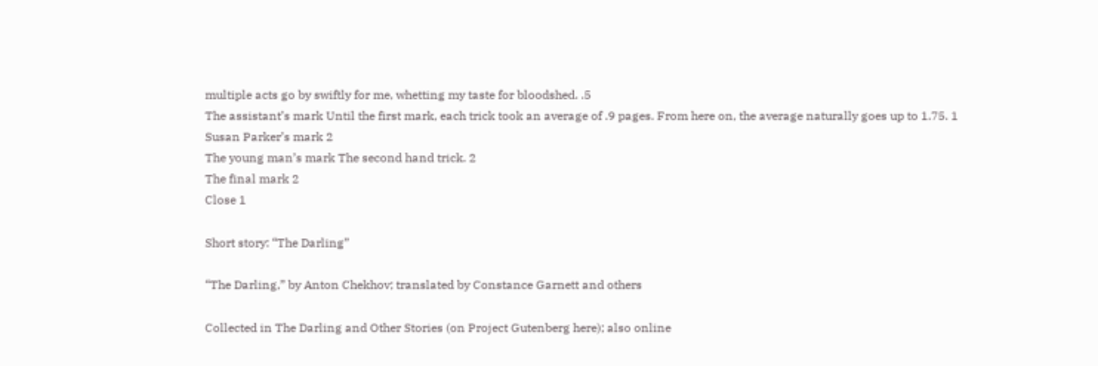multiple acts go by swiftly for me, whetting my taste for bloodshed. .5
The assistant’s mark Until the first mark, each trick took an average of .9 pages. From here on, the average naturally goes up to 1.75. 1
Susan Parker’s mark 2
The young man’s mark The second hand trick. 2
The final mark 2
Close 1

Short story: “The Darling”

“The Darling,” by Anton Chekhov; translated by Constance Garnett and others

Collected in The Darling and Other Stories (on Project Gutenberg here); also online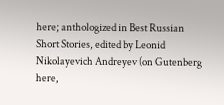here; anthologized in Best Russian Short Stories, edited by Leonid Nikolayevich Andreyev (on Gutenberg here,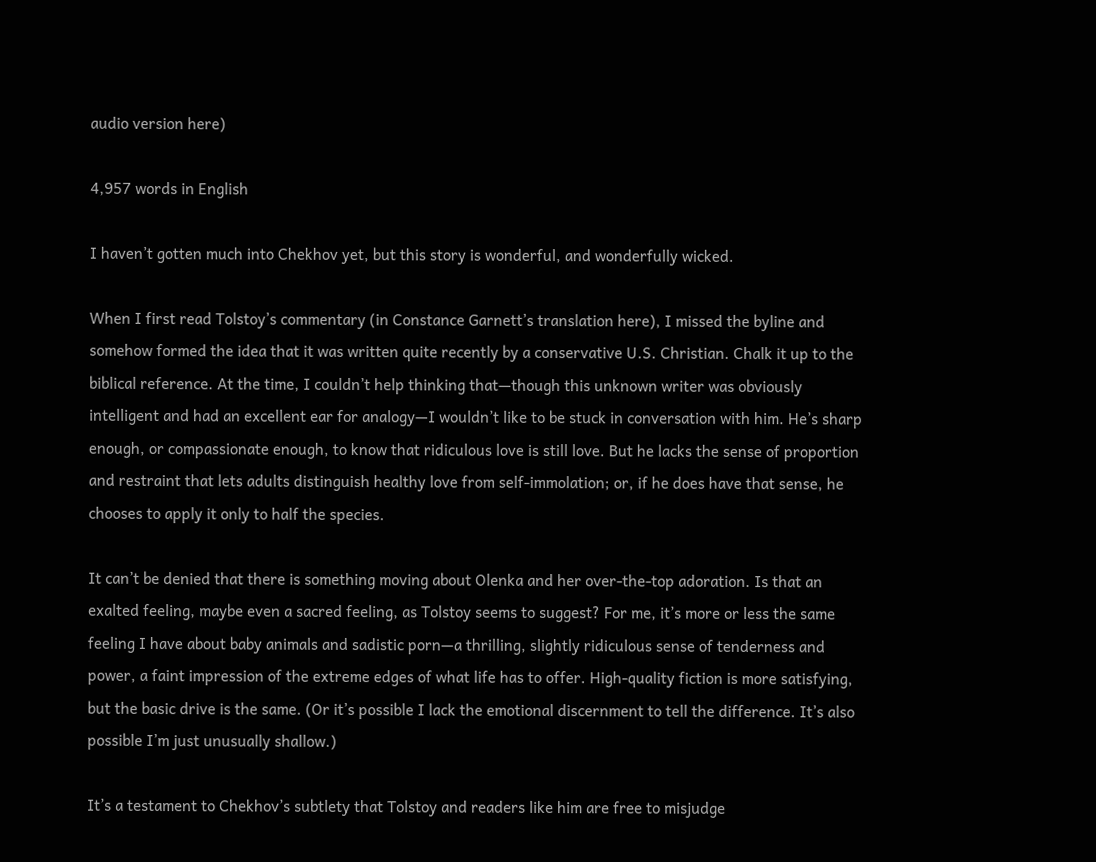audio version here)

4,957 words in English

I haven’t gotten much into Chekhov yet, but this story is wonderful, and wonderfully wicked.

When I first read Tolstoy’s commentary (in Constance Garnett’s translation here), I missed the byline and somehow formed the idea that it was written quite recently by a conservative U.S. Christian. Chalk it up to the biblical reference. At the time, I couldn’t help thinking that—though this unknown writer was obviously intelligent and had an excellent ear for analogy—I wouldn’t like to be stuck in conversation with him. He’s sharp enough, or compassionate enough, to know that ridiculous love is still love. But he lacks the sense of proportion and restraint that lets adults distinguish healthy love from self-immolation; or, if he does have that sense, he chooses to apply it only to half the species.

It can’t be denied that there is something moving about Olenka and her over-the-top adoration. Is that an exalted feeling, maybe even a sacred feeling, as Tolstoy seems to suggest? For me, it’s more or less the same feeling I have about baby animals and sadistic porn—a thrilling, slightly ridiculous sense of tenderness and power, a faint impression of the extreme edges of what life has to offer. High-quality fiction is more satisfying, but the basic drive is the same. (Or it’s possible I lack the emotional discernment to tell the difference. It’s also possible I’m just unusually shallow.)

It’s a testament to Chekhov’s subtlety that Tolstoy and readers like him are free to misjudge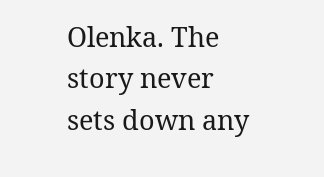Olenka. The story never sets down any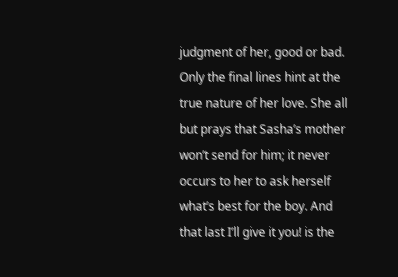judgment of her, good or bad. Only the final lines hint at the true nature of her love. She all but prays that Sasha’s mother won’t send for him; it never occurs to her to ask herself what’s best for the boy. And that last I’ll give it you! is the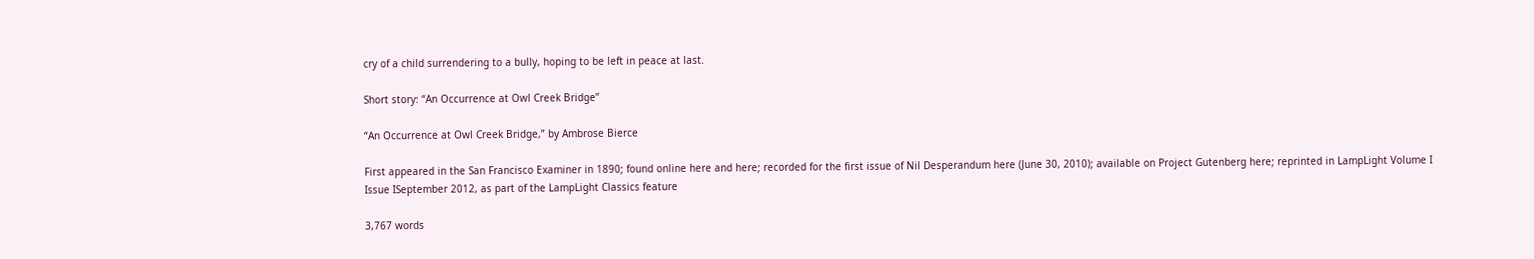cry of a child surrendering to a bully, hoping to be left in peace at last.

Short story: “An Occurrence at Owl Creek Bridge”

“An Occurrence at Owl Creek Bridge,” by Ambrose Bierce

First appeared in the San Francisco Examiner in 1890; found online here and here; recorded for the first issue of Nil Desperandum here (June 30, 2010); available on Project Gutenberg here; reprinted in LampLight Volume I Issue ISeptember 2012, as part of the LampLight Classics feature

3,767 words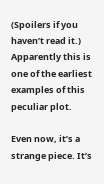(Spoilers if you haven’t read it.) Apparently this is one of the earliest examples of this peculiar plot.

Even now, it’s a strange piece. It’s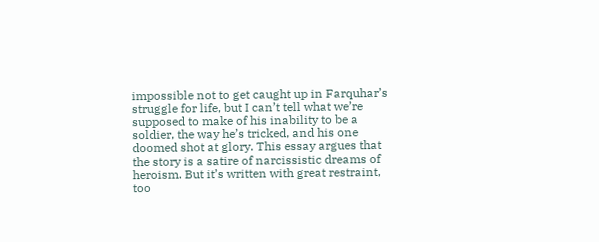impossible not to get caught up in Farquhar’s struggle for life, but I can’t tell what we’re supposed to make of his inability to be a soldier, the way he’s tricked, and his one doomed shot at glory. This essay argues that the story is a satire of narcissistic dreams of heroism. But it’s written with great restraint, too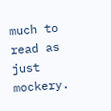much to read as just mockery.